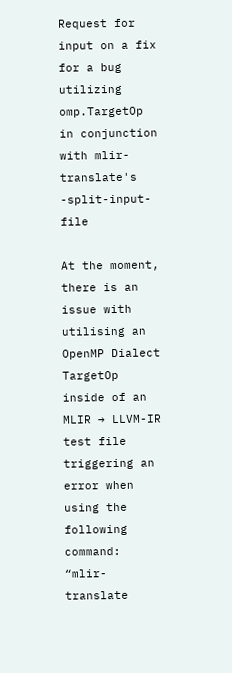Request for input on a fix for a bug utilizing omp.TargetOp in conjunction with mlir-translate's -split-input-file

At the moment, there is an issue with utilising an OpenMP Dialect TargetOp inside of an MLIR → LLVM-IR test file triggering an error when using the following command: “mlir-translate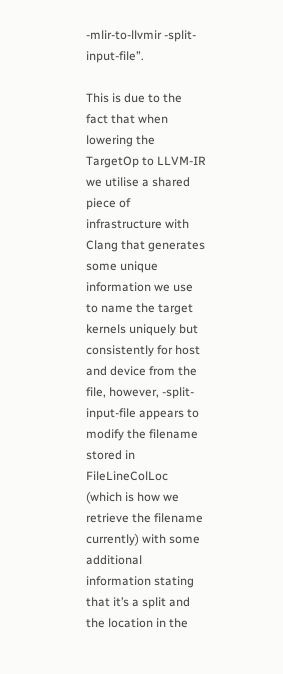-mlir-to-llvmir -split-input-file”.

This is due to the fact that when lowering the TargetOp to LLVM-IR we utilise a shared piece of infrastructure with Clang that generates some unique information we use to name the target kernels uniquely but consistently for host and device from the file, however, -split-input-file appears to modify the filename stored in FileLineColLoc (which is how we retrieve the filename currently) with some additional information stating that it’s a split and the location in the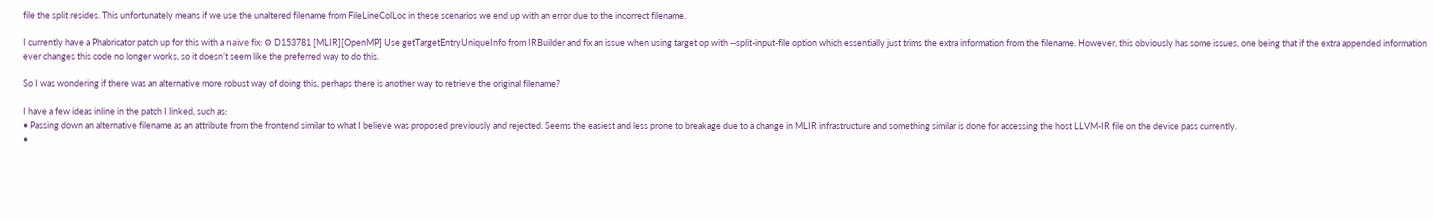file the split resides. This unfortunately means if we use the unaltered filename from FileLineColLoc in these scenarios we end up with an error due to the incorrect filename.

I currently have a Phabricator patch up for this with a naïve fix: ⚙ D153781 [MLIR][OpenMP] Use getTargetEntryUniqueInfo from IRBuilder and fix an issue when using target op with --split-input-file option which essentially just trims the extra information from the filename. However, this obviously has some issues, one being that if the extra appended information ever changes this code no longer works, so it doesn’t seem like the preferred way to do this.

So I was wondering if there was an alternative more robust way of doing this, perhaps there is another way to retrieve the original filename?

I have a few ideas inline in the patch I linked, such as:
• Passing down an alternative filename as an attribute from the frontend similar to what I believe was proposed previously and rejected. Seems the easiest and less prone to breakage due to a change in MLIR infrastructure and something similar is done for accessing the host LLVM-IR file on the device pass currently.
•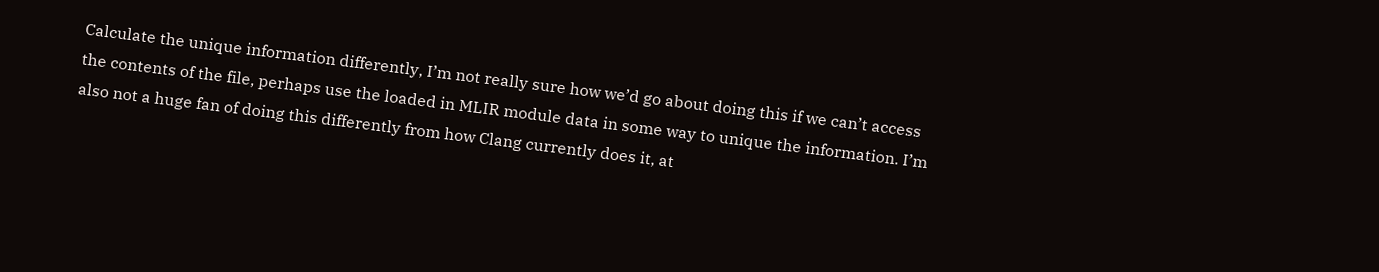Calculate the unique information differently, I’m not really sure how we’d go about doing this if we can’t access the contents of the file, perhaps use the loaded in MLIR module data in some way to unique the information. I’m also not a huge fan of doing this differently from how Clang currently does it, at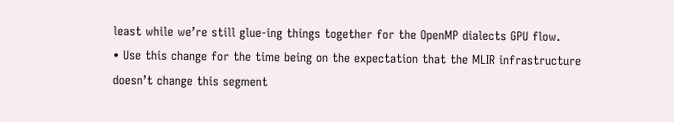least while we’re still glue-ing things together for the OpenMP dialects GPU flow.
• Use this change for the time being on the expectation that the MLIR infrastructure doesn’t change this segment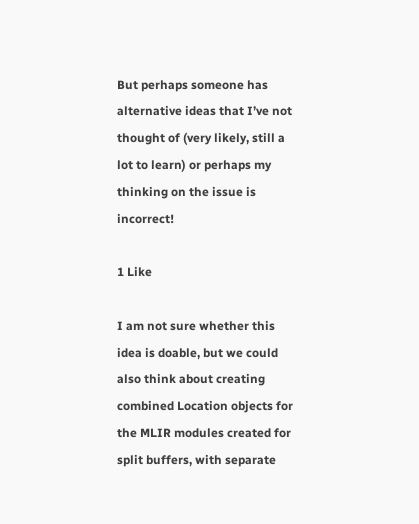But perhaps someone has alternative ideas that I’ve not thought of (very likely, still a lot to learn) or perhaps my thinking on the issue is incorrect!

1 Like

I am not sure whether this idea is doable, but we could also think about creating combined Location objects for the MLIR modules created for split buffers, with separate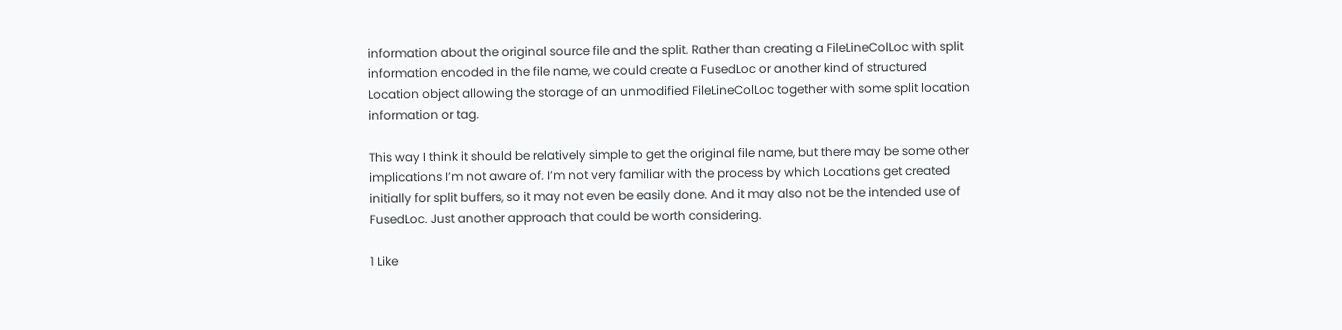information about the original source file and the split. Rather than creating a FileLineColLoc with split information encoded in the file name, we could create a FusedLoc or another kind of structured Location object allowing the storage of an unmodified FileLineColLoc together with some split location information or tag.

This way I think it should be relatively simple to get the original file name, but there may be some other implications I’m not aware of. I’m not very familiar with the process by which Locations get created initially for split buffers, so it may not even be easily done. And it may also not be the intended use of FusedLoc. Just another approach that could be worth considering.

1 Like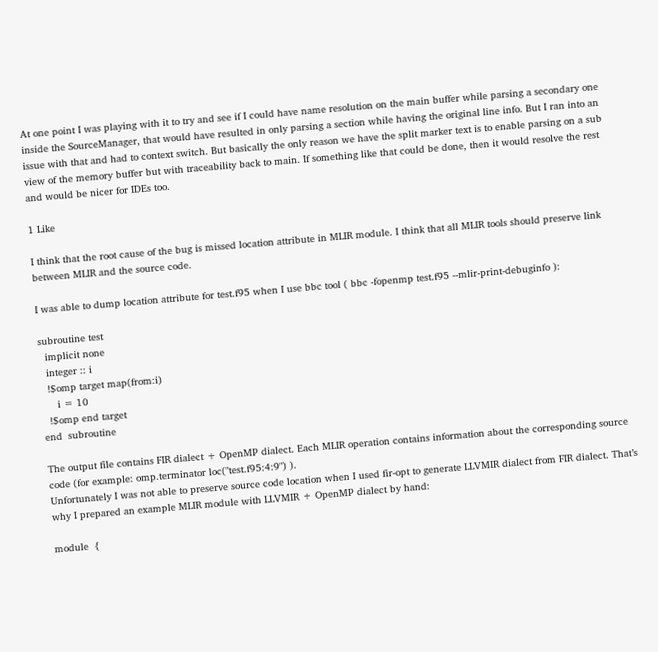At one point I was playing with it to try and see if I could have name resolution on the main buffer while parsing a secondary one inside the SourceManager, that would have resulted in only parsing a section while having the original line info. But I ran into an issue with that and had to context switch. But basically the only reason we have the split marker text is to enable parsing on a sub view of the memory buffer but with traceability back to main. If something like that could be done, then it would resolve the rest and would be nicer for IDEs too.

1 Like

I think that the root cause of the bug is missed location attribute in MLIR module. I think that all MLIR tools should preserve link between MLIR and the source code.

I was able to dump location attribute for test.f95 when I use bbc tool ( bbc -fopenmp test.f95 --mlir-print-debuginfo ):

subroutine test
  implicit none
  integer :: i
  !$omp target map(from:i)
     i = 10
  !$omp end target
end  subroutine

The output file contains FIR dialect + OpenMP dialect. Each MLIR operation contains information about the corresponding source code (for example: omp.terminator loc("test.f95:4:9") ).
Unfortunately I was not able to preserve source code location when I used fir-opt to generate LLVMIR dialect from FIR dialect. That’s why I prepared an example MLIR module with LLVMIR + OpenMP dialect by hand:

module  {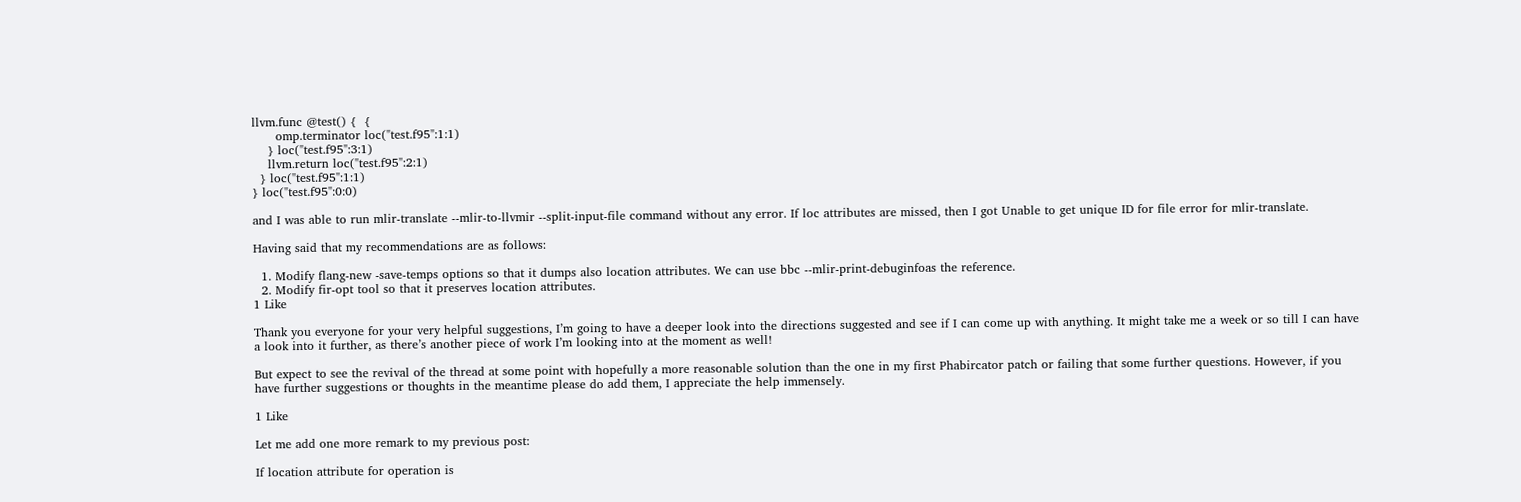llvm.func @test() {  {
      omp.terminator loc("test.f95":1:1)
    } loc("test.f95":3:1)
    llvm.return loc("test.f95":2:1)
  } loc("test.f95":1:1)
} loc("test.f95":0:0)

and I was able to run mlir-translate --mlir-to-llvmir --split-input-file command without any error. If loc attributes are missed, then I got Unable to get unique ID for file error for mlir-translate.

Having said that my recommendations are as follows:

  1. Modify flang-new -save-temps options so that it dumps also location attributes. We can use bbc --mlir-print-debuginfoas the reference.
  2. Modify fir-opt tool so that it preserves location attributes.
1 Like

Thank you everyone for your very helpful suggestions, I’m going to have a deeper look into the directions suggested and see if I can come up with anything. It might take me a week or so till I can have a look into it further, as there’s another piece of work I’m looking into at the moment as well!

But expect to see the revival of the thread at some point with hopefully a more reasonable solution than the one in my first Phabircator patch or failing that some further questions. However, if you have further suggestions or thoughts in the meantime please do add them, I appreciate the help immensely.

1 Like

Let me add one more remark to my previous post:

If location attribute for operation is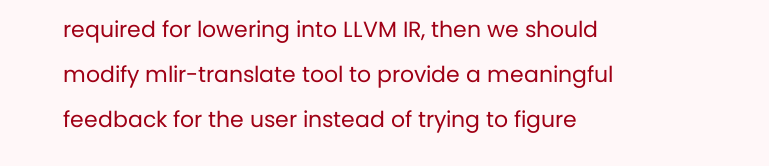required for lowering into LLVM IR, then we should modify mlir-translate tool to provide a meaningful feedback for the user instead of trying to figure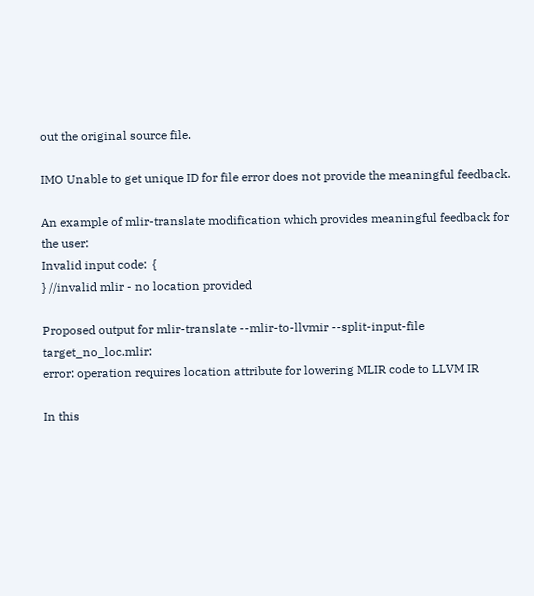out the original source file.

IMO Unable to get unique ID for file error does not provide the meaningful feedback.

An example of mlir-translate modification which provides meaningful feedback for the user:
Invalid input code:  {
} //invalid mlir - no location provided

Proposed output for mlir-translate --mlir-to-llvmir --split-input-file target_no_loc.mlir:
error: operation requires location attribute for lowering MLIR code to LLVM IR

In this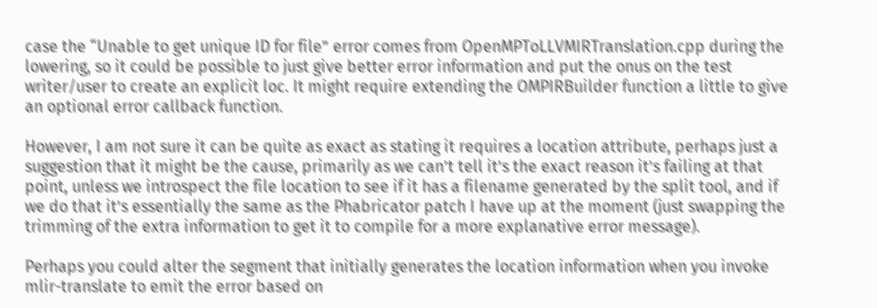case the “Unable to get unique ID for file” error comes from OpenMPToLLVMIRTranslation.cpp during the lowering, so it could be possible to just give better error information and put the onus on the test writer/user to create an explicit loc. It might require extending the OMPIRBuilder function a little to give an optional error callback function.

However, I am not sure it can be quite as exact as stating it requires a location attribute, perhaps just a suggestion that it might be the cause, primarily as we can’t tell it’s the exact reason it’s failing at that point, unless we introspect the file location to see if it has a filename generated by the split tool, and if we do that it’s essentially the same as the Phabricator patch I have up at the moment (just swapping the trimming of the extra information to get it to compile for a more explanative error message).

Perhaps you could alter the segment that initially generates the location information when you invoke mlir-translate to emit the error based on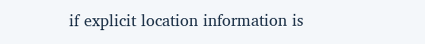if explicit location information is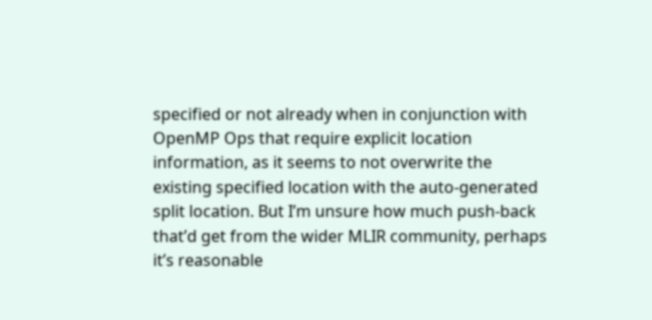specified or not already when in conjunction with OpenMP Ops that require explicit location information, as it seems to not overwrite the existing specified location with the auto-generated split location. But I’m unsure how much push-back that’d get from the wider MLIR community, perhaps it’s reasonable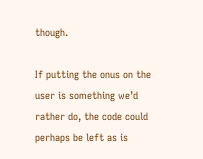though.

If putting the onus on the user is something we’d rather do, the code could perhaps be left as is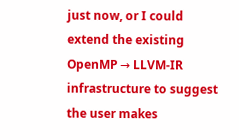just now, or I could extend the existing OpenMP → LLVM-IR infrastructure to suggest the user makes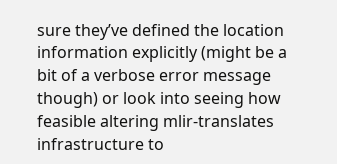sure they’ve defined the location information explicitly (might be a bit of a verbose error message though) or look into seeing how feasible altering mlir-translates infrastructure to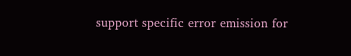support specific error emission for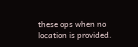these ops when no location is provided.